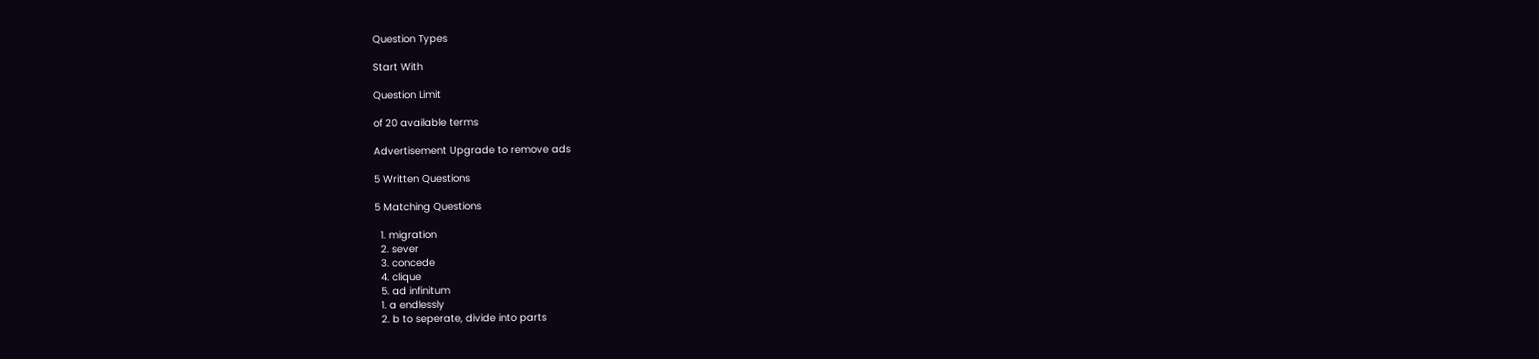Question Types

Start With

Question Limit

of 20 available terms

Advertisement Upgrade to remove ads

5 Written Questions

5 Matching Questions

  1. migration
  2. sever
  3. concede
  4. clique
  5. ad infinitum
  1. a endlessly
  2. b to seperate, divide into parts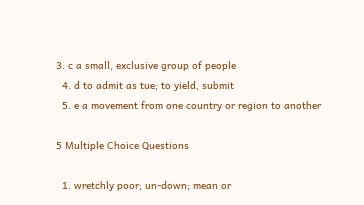3. c a small, exclusive group of people
  4. d to admit as tue; to yield, submit
  5. e a movement from one country or region to another

5 Multiple Choice Questions

  1. wretchly poor; un-down; mean or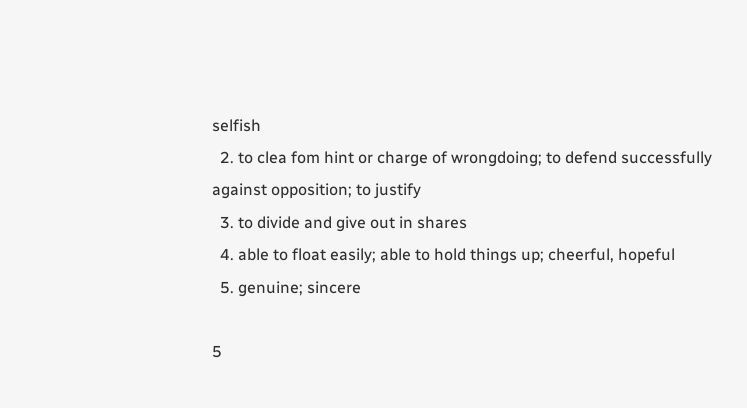selfish
  2. to clea fom hint or charge of wrongdoing; to defend successfully against opposition; to justify
  3. to divide and give out in shares
  4. able to float easily; able to hold things up; cheerful, hopeful
  5. genuine; sincere

5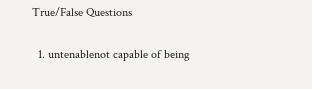True/False Questions

  1. untenablenot capable of being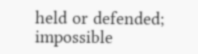held or defended; impossible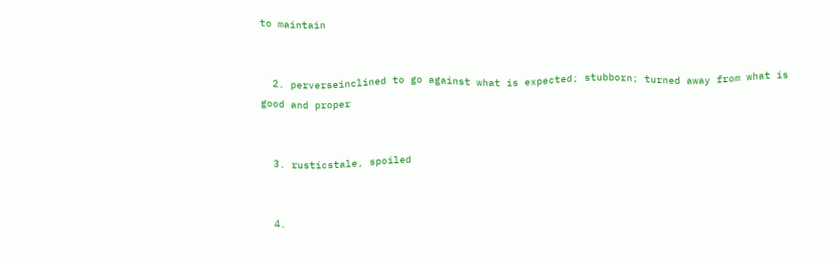to maintain


  2. perverseinclined to go against what is expected; stubborn; turned away from what is good and proper


  3. rusticstale, spoiled


  4.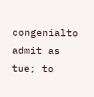congenialto admit as tue; to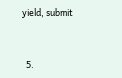yield, submit


  5.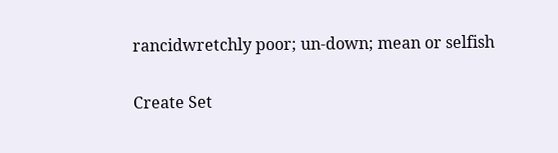rancidwretchly poor; un-down; mean or selfish


Create Set